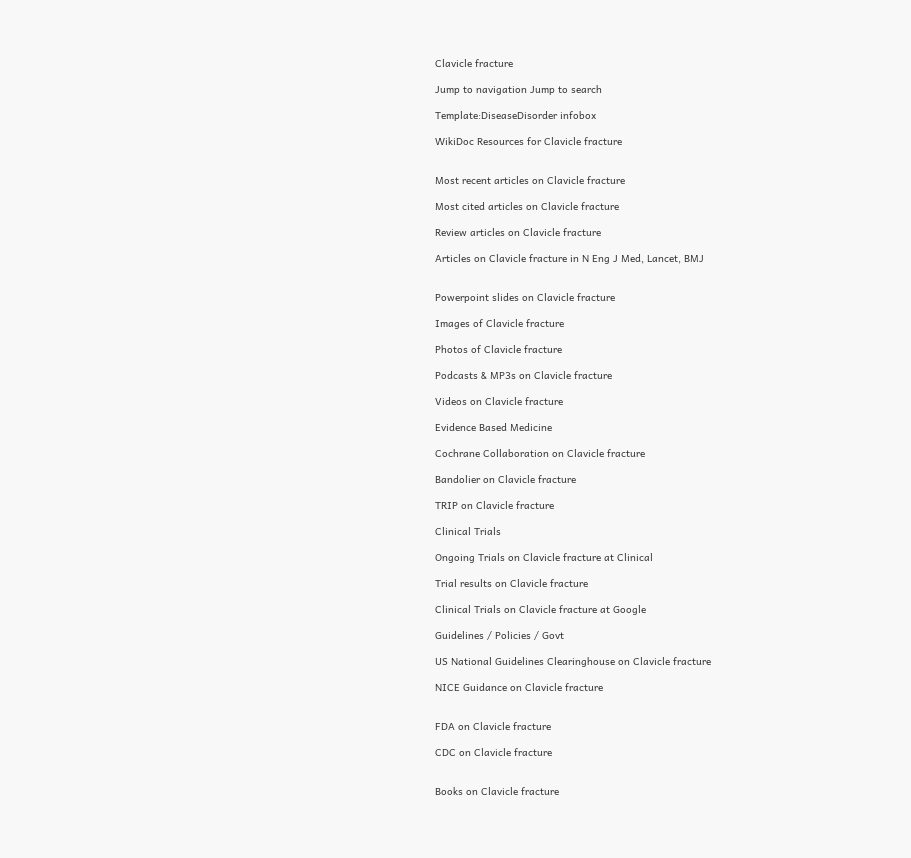Clavicle fracture

Jump to navigation Jump to search

Template:DiseaseDisorder infobox

WikiDoc Resources for Clavicle fracture


Most recent articles on Clavicle fracture

Most cited articles on Clavicle fracture

Review articles on Clavicle fracture

Articles on Clavicle fracture in N Eng J Med, Lancet, BMJ


Powerpoint slides on Clavicle fracture

Images of Clavicle fracture

Photos of Clavicle fracture

Podcasts & MP3s on Clavicle fracture

Videos on Clavicle fracture

Evidence Based Medicine

Cochrane Collaboration on Clavicle fracture

Bandolier on Clavicle fracture

TRIP on Clavicle fracture

Clinical Trials

Ongoing Trials on Clavicle fracture at Clinical

Trial results on Clavicle fracture

Clinical Trials on Clavicle fracture at Google

Guidelines / Policies / Govt

US National Guidelines Clearinghouse on Clavicle fracture

NICE Guidance on Clavicle fracture


FDA on Clavicle fracture

CDC on Clavicle fracture


Books on Clavicle fracture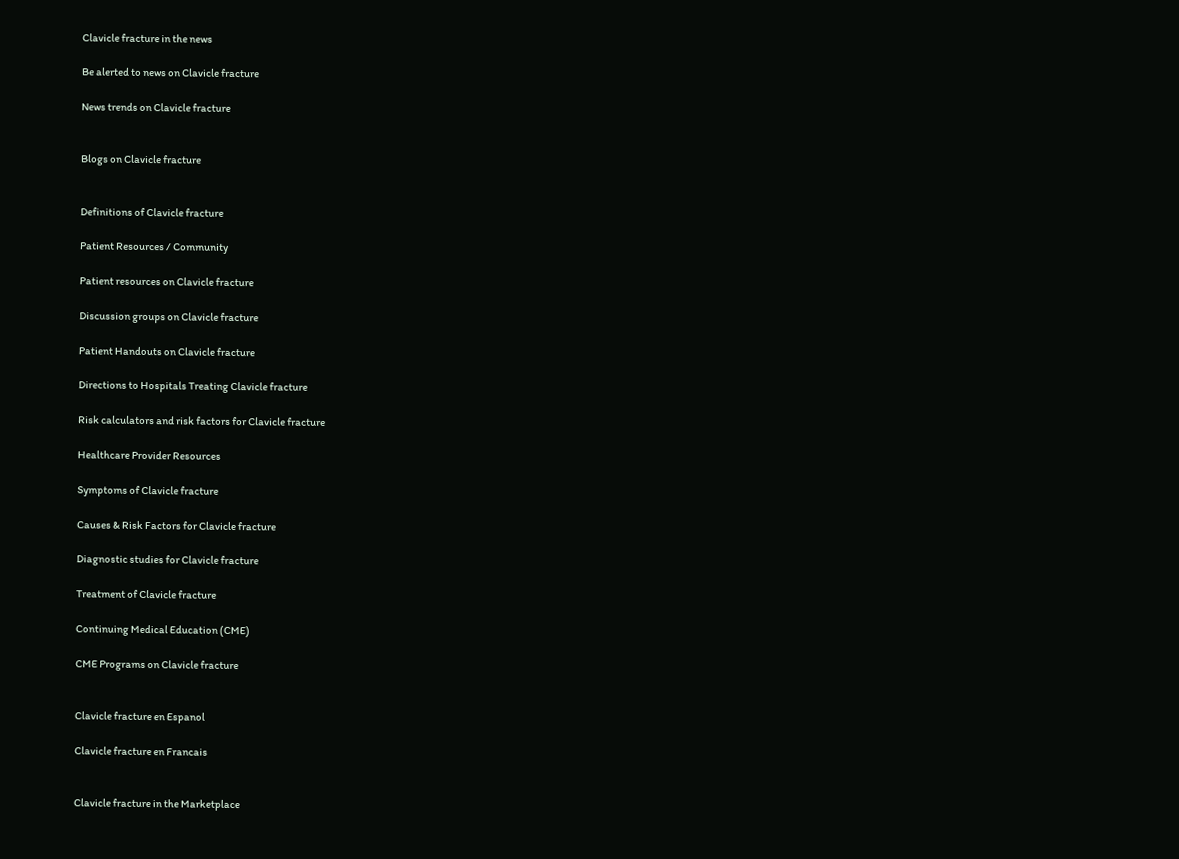Clavicle fracture in the news

Be alerted to news on Clavicle fracture

News trends on Clavicle fracture


Blogs on Clavicle fracture


Definitions of Clavicle fracture

Patient Resources / Community

Patient resources on Clavicle fracture

Discussion groups on Clavicle fracture

Patient Handouts on Clavicle fracture

Directions to Hospitals Treating Clavicle fracture

Risk calculators and risk factors for Clavicle fracture

Healthcare Provider Resources

Symptoms of Clavicle fracture

Causes & Risk Factors for Clavicle fracture

Diagnostic studies for Clavicle fracture

Treatment of Clavicle fracture

Continuing Medical Education (CME)

CME Programs on Clavicle fracture


Clavicle fracture en Espanol

Clavicle fracture en Francais


Clavicle fracture in the Marketplace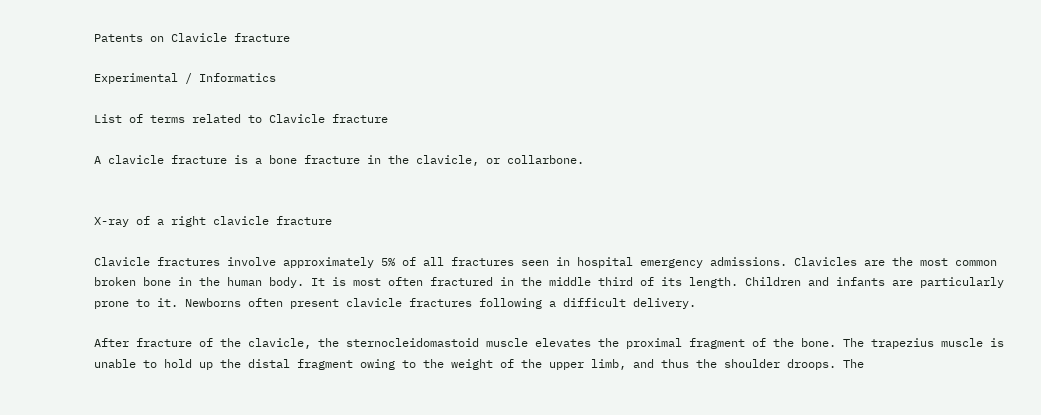Patents on Clavicle fracture

Experimental / Informatics

List of terms related to Clavicle fracture

A clavicle fracture is a bone fracture in the clavicle, or collarbone.


X-ray of a right clavicle fracture

Clavicle fractures involve approximately 5% of all fractures seen in hospital emergency admissions. Clavicles are the most common broken bone in the human body. It is most often fractured in the middle third of its length. Children and infants are particularly prone to it. Newborns often present clavicle fractures following a difficult delivery.

After fracture of the clavicle, the sternocleidomastoid muscle elevates the proximal fragment of the bone. The trapezius muscle is unable to hold up the distal fragment owing to the weight of the upper limb, and thus the shoulder droops. The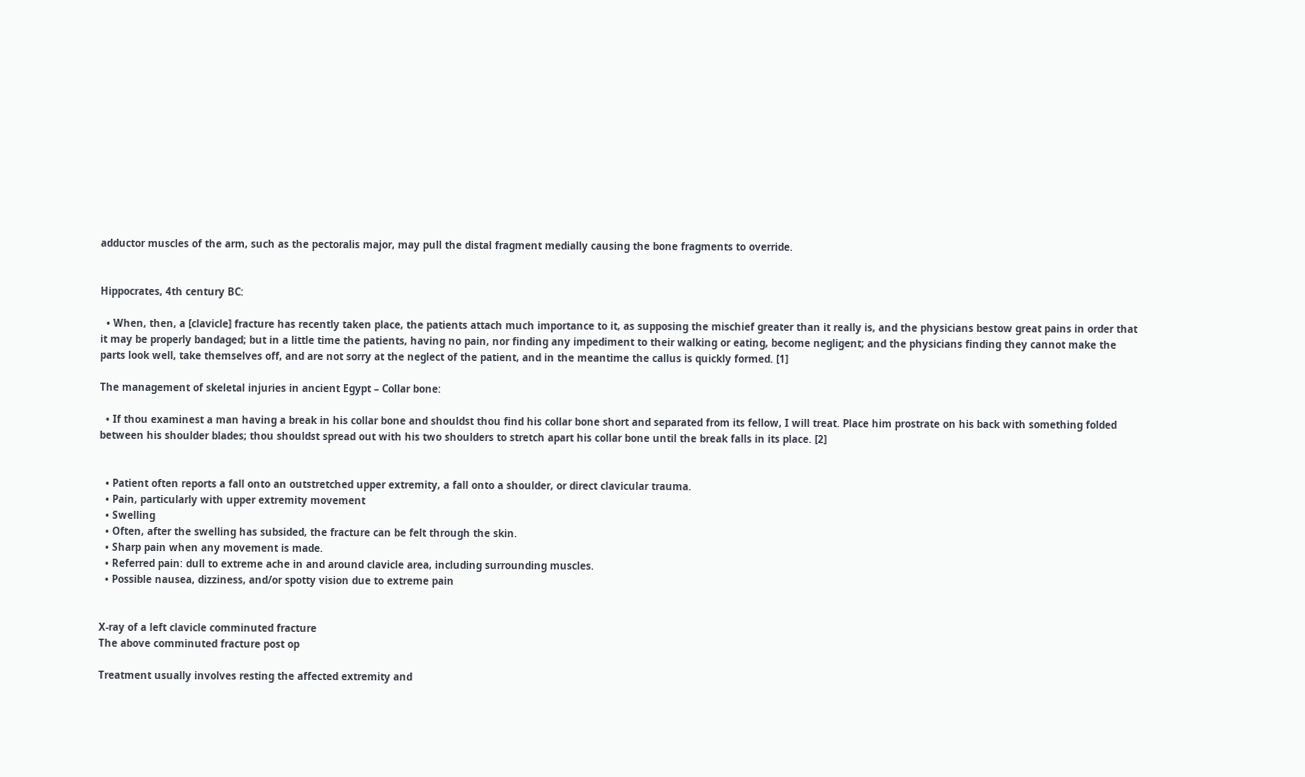adductor muscles of the arm, such as the pectoralis major, may pull the distal fragment medially causing the bone fragments to override.


Hippocrates, 4th century BC:

  • When, then, a [clavicle] fracture has recently taken place, the patients attach much importance to it, as supposing the mischief greater than it really is, and the physicians bestow great pains in order that it may be properly bandaged; but in a little time the patients, having no pain, nor finding any impediment to their walking or eating, become negligent; and the physicians finding they cannot make the parts look well, take themselves off, and are not sorry at the neglect of the patient, and in the meantime the callus is quickly formed. [1]

The management of skeletal injuries in ancient Egypt – Collar bone:

  • If thou examinest a man having a break in his collar bone and shouldst thou find his collar bone short and separated from its fellow, I will treat. Place him prostrate on his back with something folded between his shoulder blades; thou shouldst spread out with his two shoulders to stretch apart his collar bone until the break falls in its place. [2]


  • Patient often reports a fall onto an outstretched upper extremity, a fall onto a shoulder, or direct clavicular trauma.
  • Pain, particularly with upper extremity movement
  • Swelling
  • Often, after the swelling has subsided, the fracture can be felt through the skin.
  • Sharp pain when any movement is made.
  • Referred pain: dull to extreme ache in and around clavicle area, including surrounding muscles.
  • Possible nausea, dizziness, and/or spotty vision due to extreme pain


X-ray of a left clavicle comminuted fracture
The above comminuted fracture post op

Treatment usually involves resting the affected extremity and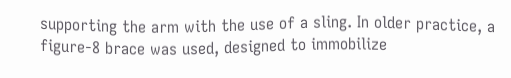supporting the arm with the use of a sling. In older practice, a figure-8 brace was used, designed to immobilize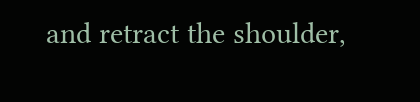and retract the shoulder,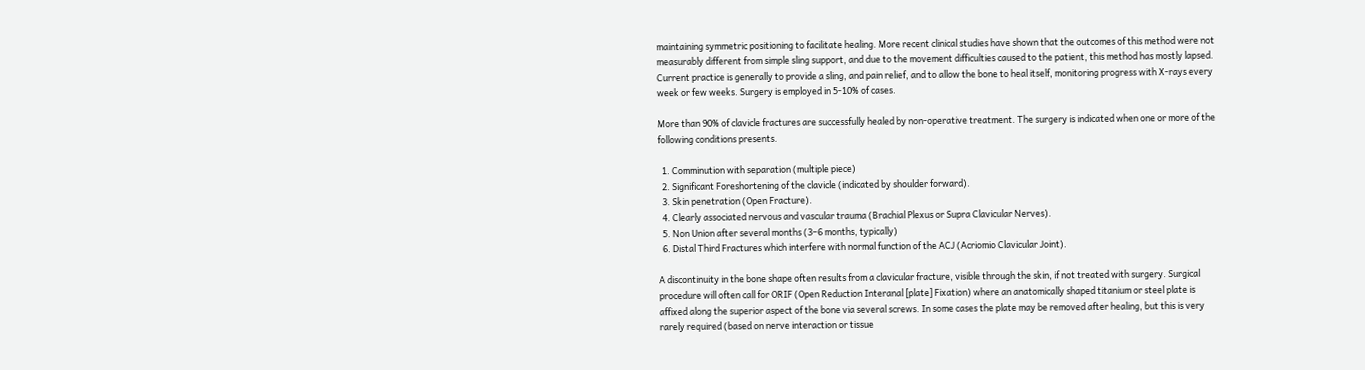maintaining symmetric positioning to facilitate healing. More recent clinical studies have shown that the outcomes of this method were not measurably different from simple sling support, and due to the movement difficulties caused to the patient, this method has mostly lapsed. Current practice is generally to provide a sling, and pain relief, and to allow the bone to heal itself, monitoring progress with X-rays every week or few weeks. Surgery is employed in 5-10% of cases.

More than 90% of clavicle fractures are successfully healed by non-operative treatment. The surgery is indicated when one or more of the following conditions presents.

  1. Comminution with separation (multiple piece)
  2. Significant Foreshortening of the clavicle (indicated by shoulder forward).
  3. Skin penetration (Open Fracture).
  4. Clearly associated nervous and vascular trauma (Brachial Plexus or Supra Clavicular Nerves).
  5. Non Union after several months (3–6 months, typically)
  6. Distal Third Fractures which interfere with normal function of the ACJ (Acriomio Clavicular Joint).

A discontinuity in the bone shape often results from a clavicular fracture, visible through the skin, if not treated with surgery. Surgical procedure will often call for ORIF (Open Reduction Interanal [plate] Fixation) where an anatomically shaped titanium or steel plate is affixed along the superior aspect of the bone via several screws. In some cases the plate may be removed after healing, but this is very rarely required (based on nerve interaction or tissue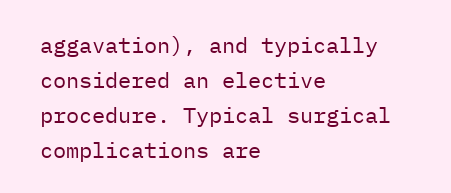aggavation), and typically considered an elective procedure. Typical surgical complications are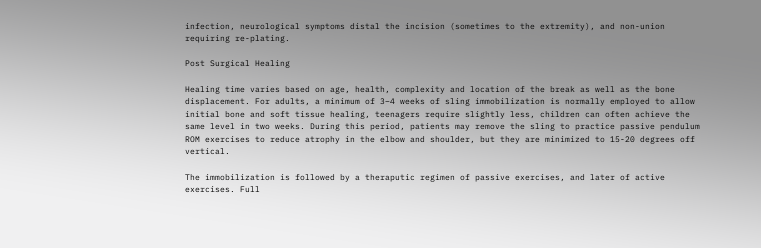infection, neurological symptoms distal the incision (sometimes to the extremity), and non-union requiring re-plating.

Post Surgical Healing

Healing time varies based on age, health, complexity and location of the break as well as the bone displacement. For adults, a minimum of 3–4 weeks of sling immobilization is normally employed to allow initial bone and soft tissue healing, teenagers require slightly less, children can often achieve the same level in two weeks. During this period, patients may remove the sling to practice passive pendulum ROM exercises to reduce atrophy in the elbow and shoulder, but they are minimized to 15-20 degrees off vertical.

The immobilization is followed by a theraputic regimen of passive exercises, and later of active exercises. Full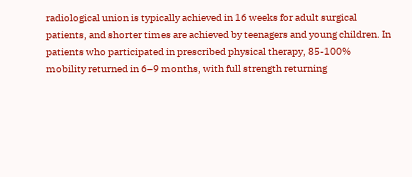radiological union is typically achieved in 16 weeks for adult surgical patients, and shorter times are achieved by teenagers and young children. In patients who participated in prescribed physical therapy, 85-100% mobility returned in 6–9 months, with full strength returning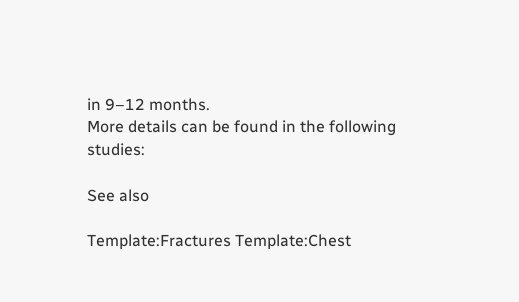in 9–12 months.
More details can be found in the following studies:

See also

Template:Fractures Template:Chest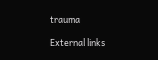trauma

External links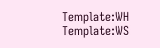Template:WH Template:WS